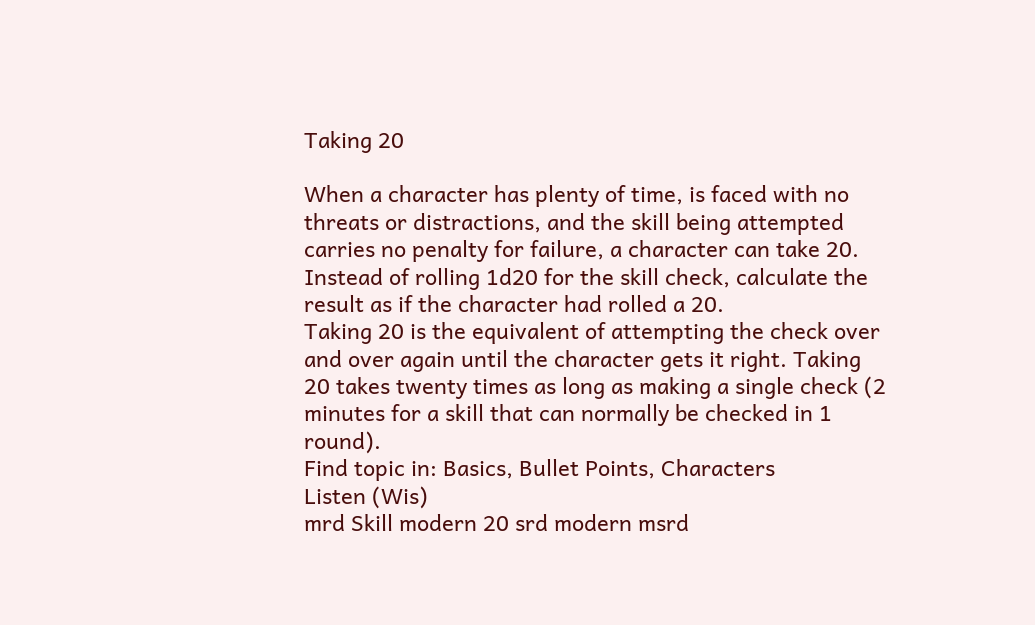Taking 20

When a character has plenty of time, is faced with no threats or distractions, and the skill being attempted carries no penalty for failure, a character can take 20. Instead of rolling 1d20 for the skill check, calculate the result as if the character had rolled a 20.
Taking 20 is the equivalent of attempting the check over and over again until the character gets it right. Taking 20 takes twenty times as long as making a single check (2 minutes for a skill that can normally be checked in 1 round).
Find topic in: Basics, Bullet Points, Characters
Listen (Wis)
mrd Skill modern 20 srd modern msrd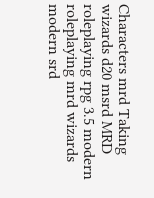Characters mrd Taking wizards d20 msrd MRD roleplaying rpg 3.5 modern roleplaying mrd wizards modern srd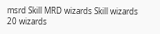msrd Skill MRD wizards Skill wizards 20 wizards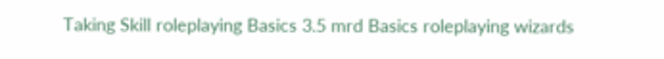Taking Skill roleplaying Basics 3.5 mrd Basics roleplaying wizards